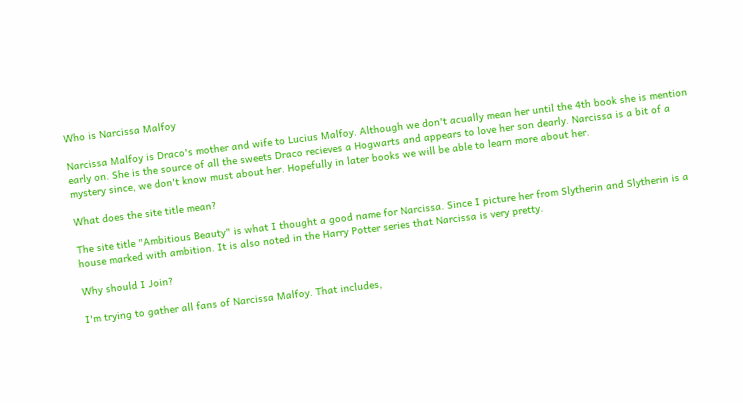Who is Narcissa Malfoy

Narcissa Malfoy is Draco's mother and wife to Lucius Malfoy. Although we don't acually mean her until the 4th book she is mention early on. She is the source of all the sweets Draco recieves a Hogwarts and appears to love her son dearly. Narcissa is a bit of a mystery since, we don't know must about her. Hopefully in later books we will be able to learn more about her.

What does the site title mean?

The site title "Ambitious Beauty" is what I thought a good name for Narcissa. Since I picture her from Slytherin and Slytherin is a house marked with ambition. It is also noted in the Harry Potter series that Narcissa is very pretty.

Why should I Join?

I'm trying to gather all fans of Narcissa Malfoy. That includes,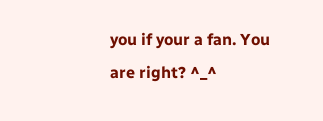you if your a fan. You are right? ^_^